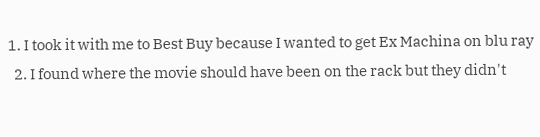1. I took it with me to Best Buy because I wanted to get Ex Machina on blu ray
  2. I found where the movie should have been on the rack but they didn't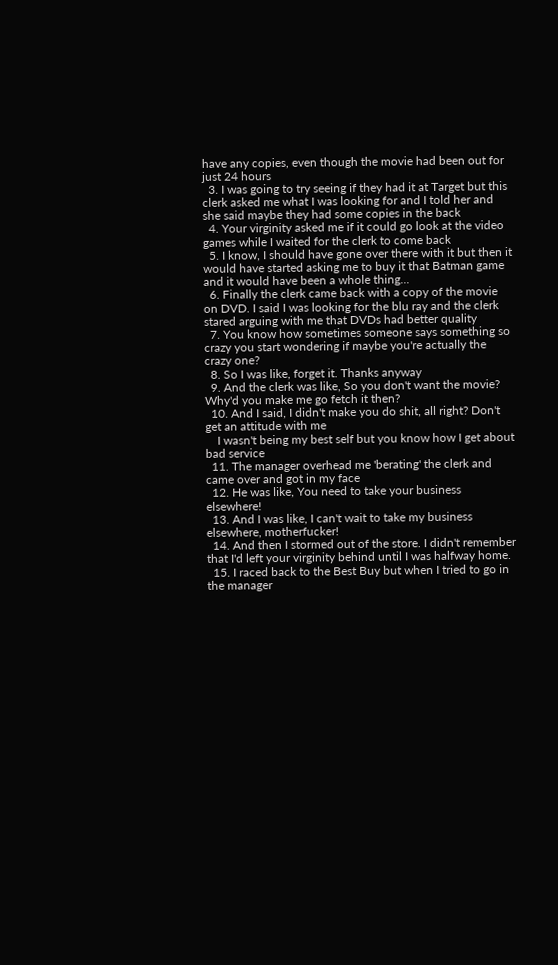have any copies, even though the movie had been out for just 24 hours
  3. I was going to try seeing if they had it at Target but this clerk asked me what I was looking for and I told her and she said maybe they had some copies in the back
  4. Your virginity asked me if it could go look at the video games while I waited for the clerk to come back
  5. I know, I should have gone over there with it but then it would have started asking me to buy it that Batman game and it would have been a whole thing...
  6. Finally the clerk came back with a copy of the movie on DVD. I said I was looking for the blu ray and the clerk stared arguing with me that DVDs had better quality
  7. You know how sometimes someone says something so crazy you start wondering if maybe you're actually the crazy one?
  8. So I was like, forget it. Thanks anyway
  9. And the clerk was like, So you don't want the movie? Why'd you make me go fetch it then?
  10. And I said, I didn't make you do shit, all right? Don't get an attitude with me
    I wasn't being my best self but you know how I get about bad service
  11. The manager overhead me 'berating' the clerk and came over and got in my face
  12. He was like, You need to take your business elsewhere!
  13. And I was like, I can't wait to take my business elsewhere, motherfucker!
  14. And then I stormed out of the store. I didn't remember that I'd left your virginity behind until I was halfway home.
  15. I raced back to the Best Buy but when I tried to go in the manager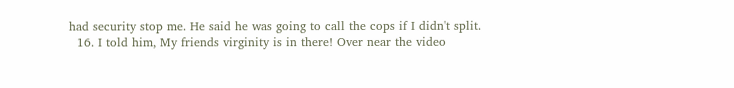had security stop me. He said he was going to call the cops if I didn't split.
  16. I told him, My friends virginity is in there! Over near the video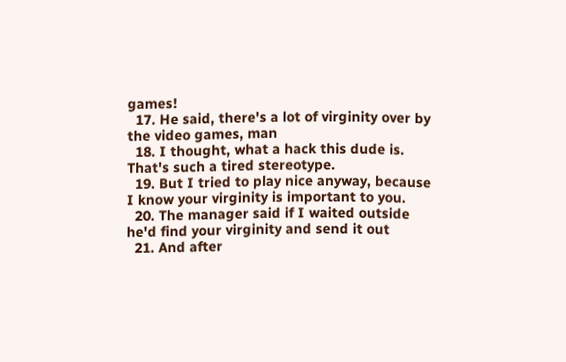games!
  17. He said, there's a lot of virginity over by the video games, man
  18. I thought, what a hack this dude is. That's such a tired stereotype.
  19. But I tried to play nice anyway, because I know your virginity is important to you.
  20. The manager said if I waited outside he'd find your virginity and send it out
  21. And after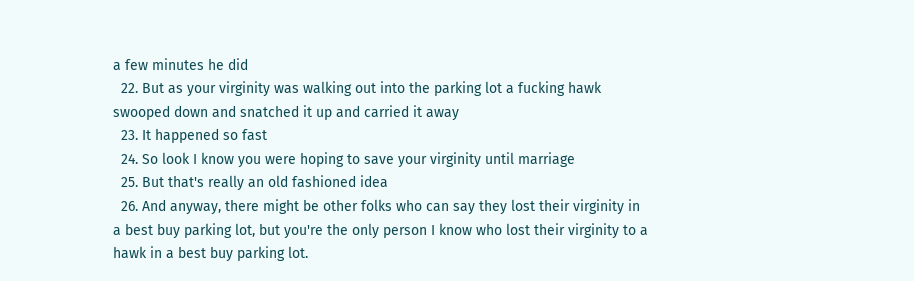a few minutes he did
  22. But as your virginity was walking out into the parking lot a fucking hawk swooped down and snatched it up and carried it away
  23. It happened so fast
  24. So look I know you were hoping to save your virginity until marriage
  25. But that's really an old fashioned idea
  26. And anyway, there might be other folks who can say they lost their virginity in a best buy parking lot, but you're the only person I know who lost their virginity to a hawk in a best buy parking lot.